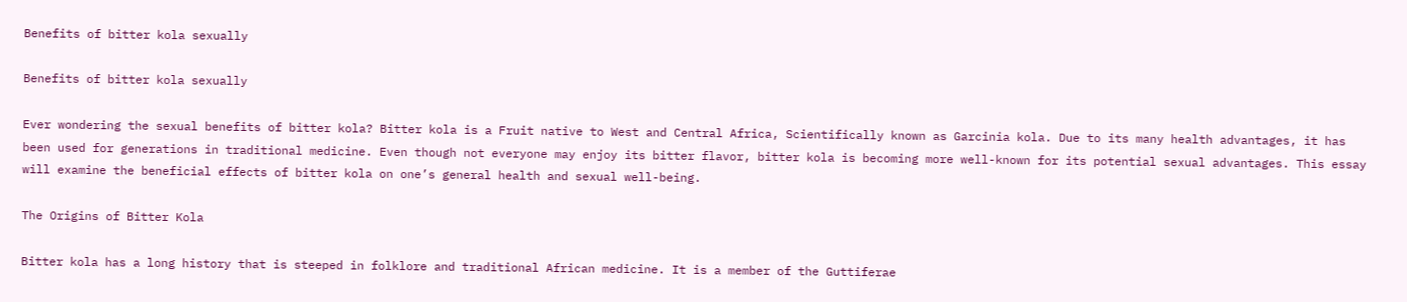Benefits of bitter kola sexually

Benefits of bitter kola sexually

Ever wondering the sexual benefits of bitter kola? Bitter kola is a Fruit native to West and Central Africa, Scientifically known as Garcinia kola. Due to its many health advantages, it has been used for generations in traditional medicine. Even though not everyone may enjoy its bitter flavor, bitter kola is becoming more well-known for its potential sexual advantages. This essay will examine the beneficial effects of bitter kola on one’s general health and sexual well-being.

The Origins of Bitter Kola

Bitter kola has a long history that is steeped in folklore and traditional African medicine. It is a member of the Guttiferae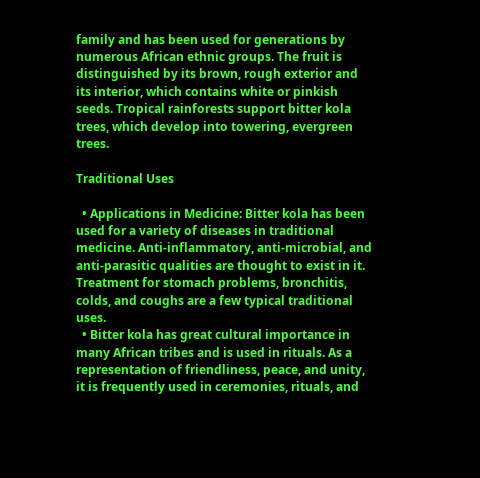family and has been used for generations by numerous African ethnic groups. The fruit is distinguished by its brown, rough exterior and its interior, which contains white or pinkish seeds. Tropical rainforests support bitter kola trees, which develop into towering, evergreen trees.

Traditional Uses

  • Applications in Medicine: Bitter kola has been used for a variety of diseases in traditional medicine. Anti-inflammatory, anti-microbial, and anti-parasitic qualities are thought to exist in it. Treatment for stomach problems, bronchitis, colds, and coughs are a few typical traditional uses.
  • Bitter kola has great cultural importance in many African tribes and is used in rituals. As a representation of friendliness, peace, and unity, it is frequently used in ceremonies, rituals, and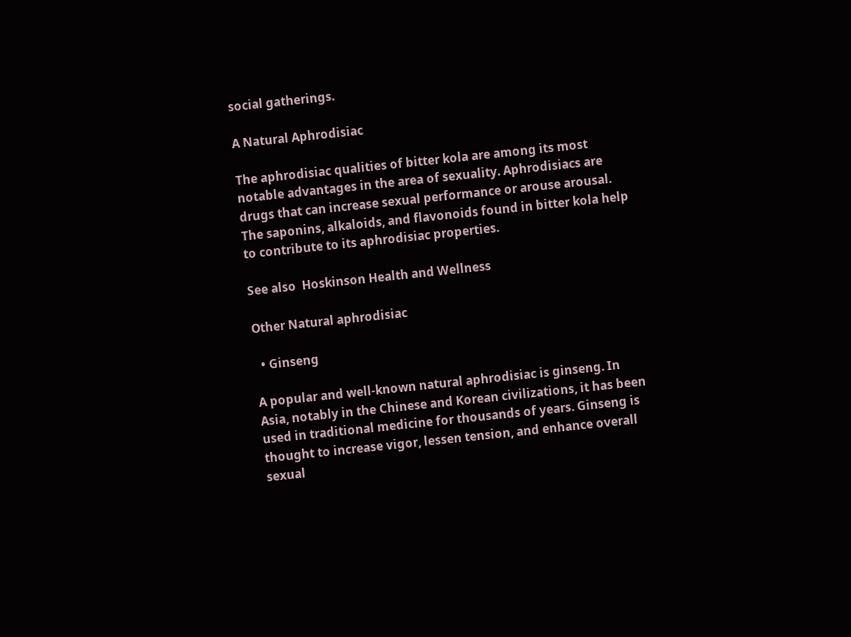social gatherings.

A Natural Aphrodisiac

The aphrodisiac qualities of bitter kola are among its most notable advantages in the area of sexuality. Aphrodisiacs are drugs that can increase sexual performance or arouse arousal. The saponins, alkaloids, and flavonoids found in bitter kola help to contribute to its aphrodisiac properties.

See also  Hoskinson Health and Wellness

Other Natural aphrodisiac

  • Ginseng

A popular and well-known natural aphrodisiac is ginseng. In Asia, notably in the Chinese and Korean civilizations, it has been used in traditional medicine for thousands of years. Ginseng is thought to increase vigor, lessen tension, and enhance overall sexual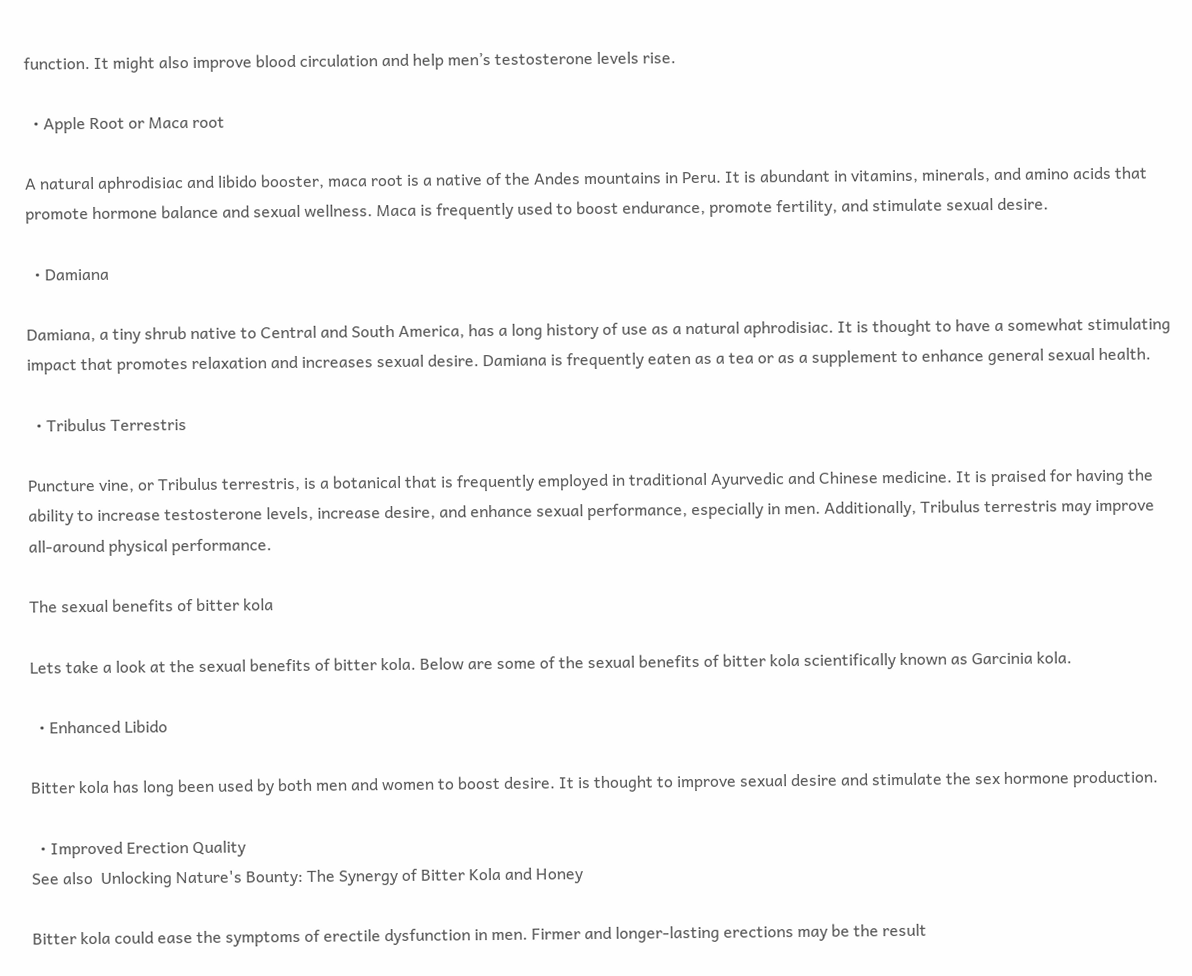function. It might also improve blood circulation and help men’s testosterone levels rise.

  • Apple Root or Maca root

A natural aphrodisiac and libido booster, maca root is a native of the Andes mountains in Peru. It is abundant in vitamins, minerals, and amino acids that promote hormone balance and sexual wellness. Maca is frequently used to boost endurance, promote fertility, and stimulate sexual desire.

  • Damiana

Damiana, a tiny shrub native to Central and South America, has a long history of use as a natural aphrodisiac. It is thought to have a somewhat stimulating impact that promotes relaxation and increases sexual desire. Damiana is frequently eaten as a tea or as a supplement to enhance general sexual health.

  • Tribulus Terrestris

Puncture vine, or Tribulus terrestris, is a botanical that is frequently employed in traditional Ayurvedic and Chinese medicine. It is praised for having the ability to increase testosterone levels, increase desire, and enhance sexual performance, especially in men. Additionally, Tribulus terrestris may improve all-around physical performance.

The sexual benefits of bitter kola

Lets take a look at the sexual benefits of bitter kola. Below are some of the sexual benefits of bitter kola scientifically known as Garcinia kola.

  • Enhanced Libido

Bitter kola has long been used by both men and women to boost desire. It is thought to improve sexual desire and stimulate the sex hormone production.

  • Improved Erection Quality
See also  Unlocking Nature's Bounty: The Synergy of Bitter Kola and Honey

Bitter kola could ease the symptoms of erectile dysfunction in men. Firmer and longer-lasting erections may be the result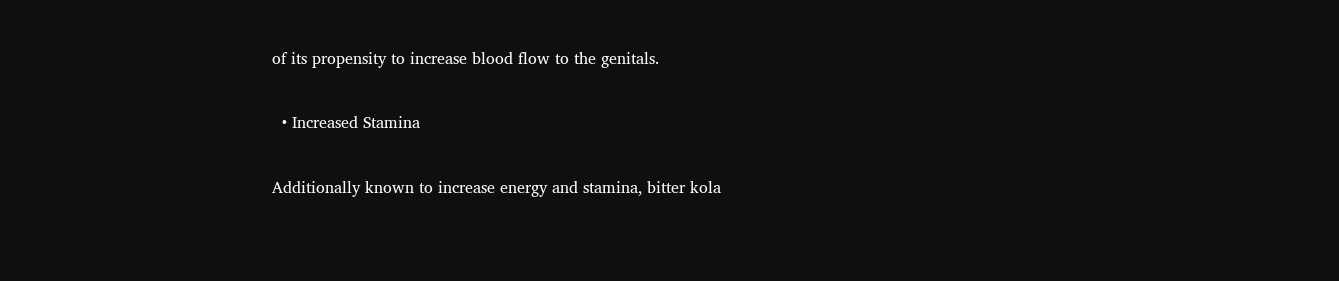of its propensity to increase blood flow to the genitals.

  • Increased Stamina

Additionally known to increase energy and stamina, bitter kola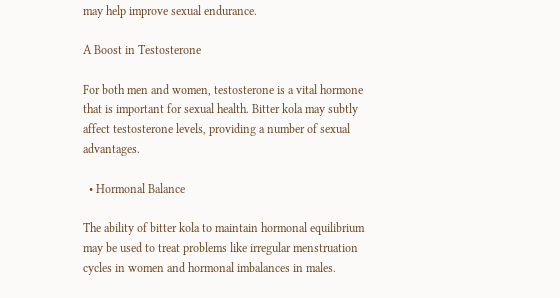may help improve sexual endurance.

A Boost in Testosterone

For both men and women, testosterone is a vital hormone that is important for sexual health. Bitter kola may subtly affect testosterone levels, providing a number of sexual advantages.

  • Hormonal Balance

The ability of bitter kola to maintain hormonal equilibrium may be used to treat problems like irregular menstruation cycles in women and hormonal imbalances in males.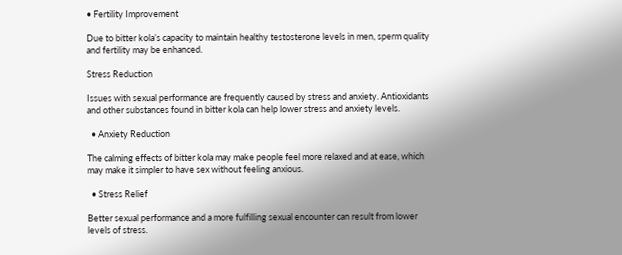• Fertility Improvement

Due to bitter kola’s capacity to maintain healthy testosterone levels in men, sperm quality and fertility may be enhanced.

Stress Reduction

Issues with sexual performance are frequently caused by stress and anxiety. Antioxidants and other substances found in bitter kola can help lower stress and anxiety levels.

  • Anxiety Reduction

The calming effects of bitter kola may make people feel more relaxed and at ease, which may make it simpler to have sex without feeling anxious.

  • Stress Relief

Better sexual performance and a more fulfilling sexual encounter can result from lower levels of stress.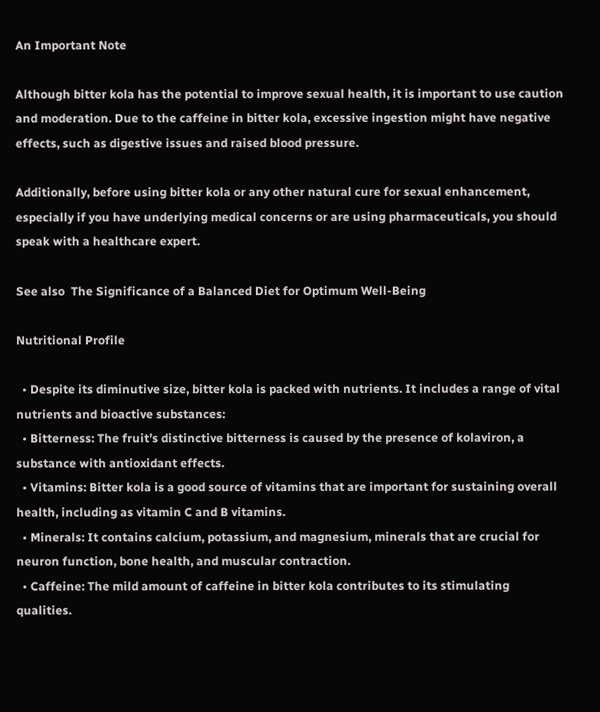An Important Note

Although bitter kola has the potential to improve sexual health, it is important to use caution and moderation. Due to the caffeine in bitter kola, excessive ingestion might have negative effects, such as digestive issues and raised blood pressure.

Additionally, before using bitter kola or any other natural cure for sexual enhancement, especially if you have underlying medical concerns or are using pharmaceuticals, you should speak with a healthcare expert.

See also  The Significance of a Balanced Diet for Optimum Well-Being

Nutritional Profile

  • Despite its diminutive size, bitter kola is packed with nutrients. It includes a range of vital nutrients and bioactive substances:
  • Bitterness: The fruit’s distinctive bitterness is caused by the presence of kolaviron, a substance with antioxidant effects.
  • Vitamins: Bitter kola is a good source of vitamins that are important for sustaining overall health, including as vitamin C and B vitamins.
  • Minerals: It contains calcium, potassium, and magnesium, minerals that are crucial for neuron function, bone health, and muscular contraction.
  • Caffeine: The mild amount of caffeine in bitter kola contributes to its stimulating qualities.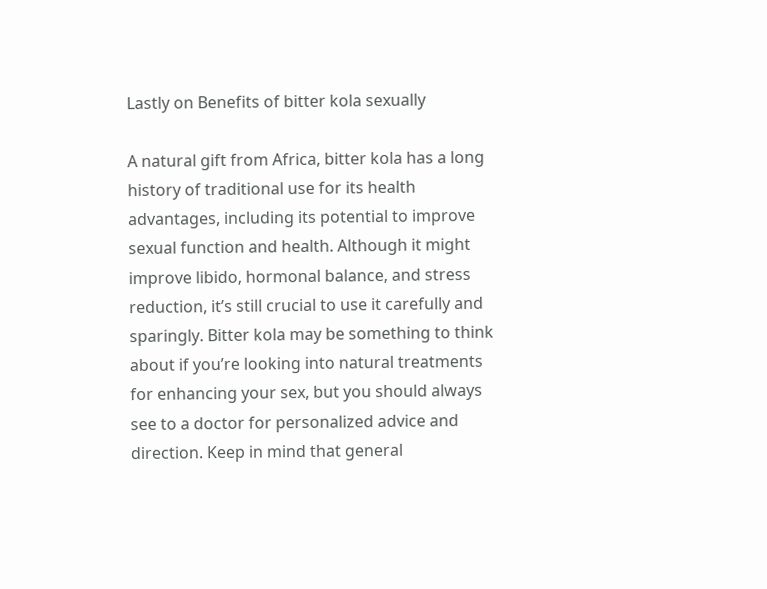Lastly on Benefits of bitter kola sexually

A natural gift from Africa, bitter kola has a long history of traditional use for its health advantages, including its potential to improve sexual function and health. Although it might improve libido, hormonal balance, and stress reduction, it’s still crucial to use it carefully and sparingly. Bitter kola may be something to think about if you’re looking into natural treatments for enhancing your sex, but you should always see to a doctor for personalized advice and direction. Keep in mind that general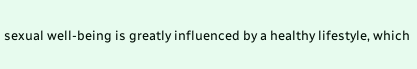sexual well-being is greatly influenced by a healthy lifestyle, which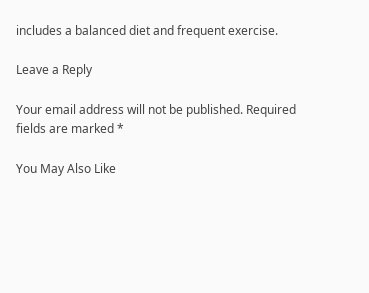includes a balanced diet and frequent exercise.

Leave a Reply

Your email address will not be published. Required fields are marked *

You May Also Like